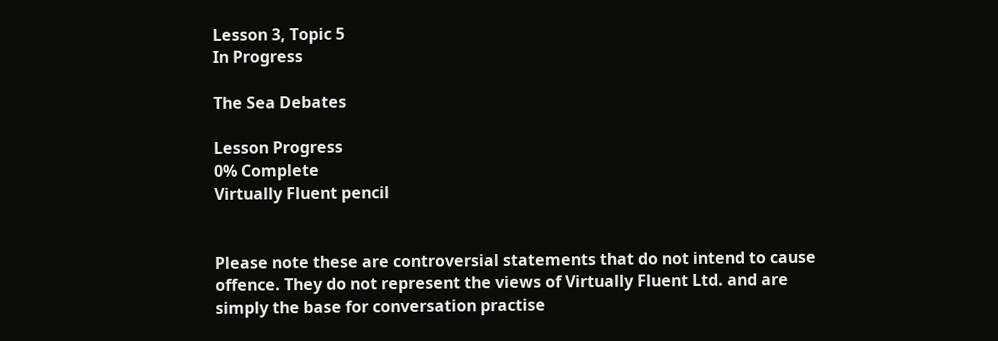Lesson 3, Topic 5
In Progress

The Sea Debates

Lesson Progress
0% Complete
Virtually Fluent pencil


Please note these are controversial statements that do not intend to cause offence. They do not represent the views of Virtually Fluent Ltd. and are simply the base for conversation practise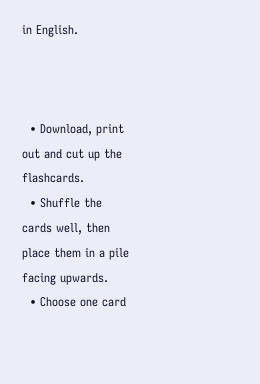in English.



  • Download, print out and cut up the flashcards.
  • Shuffle the cards well, then place them in a pile facing upwards.
  • Choose one card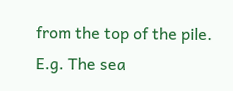from the top of the pile. E.g. The sea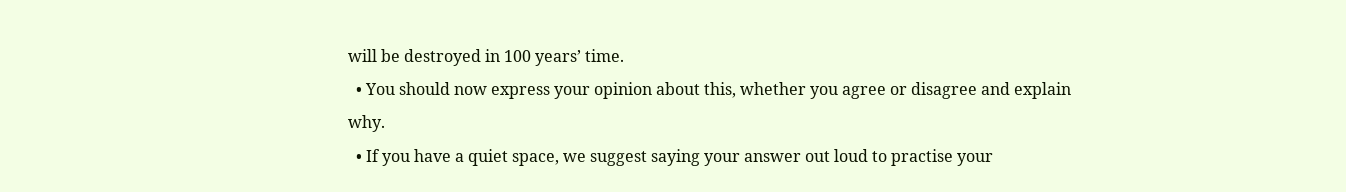will be destroyed in 100 years’ time.
  • You should now express your opinion about this, whether you agree or disagree and explain why.
  • If you have a quiet space, we suggest saying your answer out loud to practise your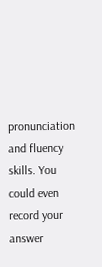pronunciation and fluency skills. You could even record your answer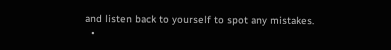and listen back to yourself to spot any mistakes.
  •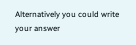Alternatively you could write your answer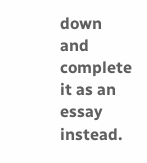down and complete it as an essay instead.